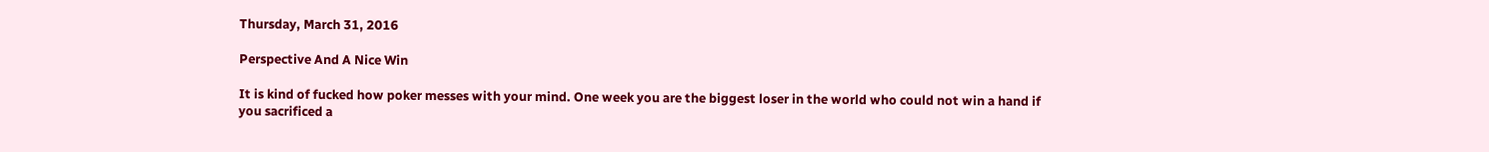Thursday, March 31, 2016

Perspective And A Nice Win

It is kind of fucked how poker messes with your mind. One week you are the biggest loser in the world who could not win a hand if you sacrificed a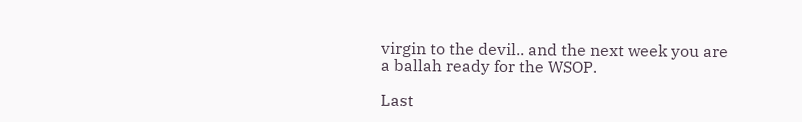virgin to the devil.. and the next week you are a ballah ready for the WSOP.

Last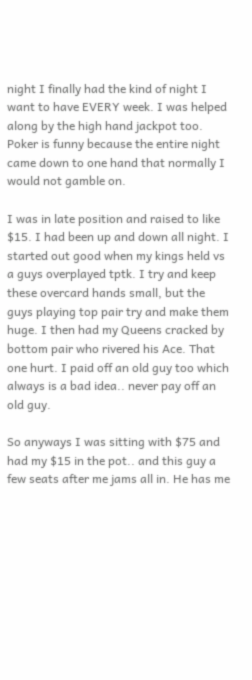night I finally had the kind of night I want to have EVERY week. I was helped along by the high hand jackpot too. Poker is funny because the entire night came down to one hand that normally I would not gamble on.

I was in late position and raised to like $15. I had been up and down all night. I started out good when my kings held vs a guys overplayed tptk. I try and keep these overcard hands small, but the guys playing top pair try and make them huge. I then had my Queens cracked by bottom pair who rivered his Ace. That one hurt. I paid off an old guy too which always is a bad idea.. never pay off an old guy.

So anyways I was sitting with $75 and had my $15 in the pot.. and this guy a few seats after me jams all in. He has me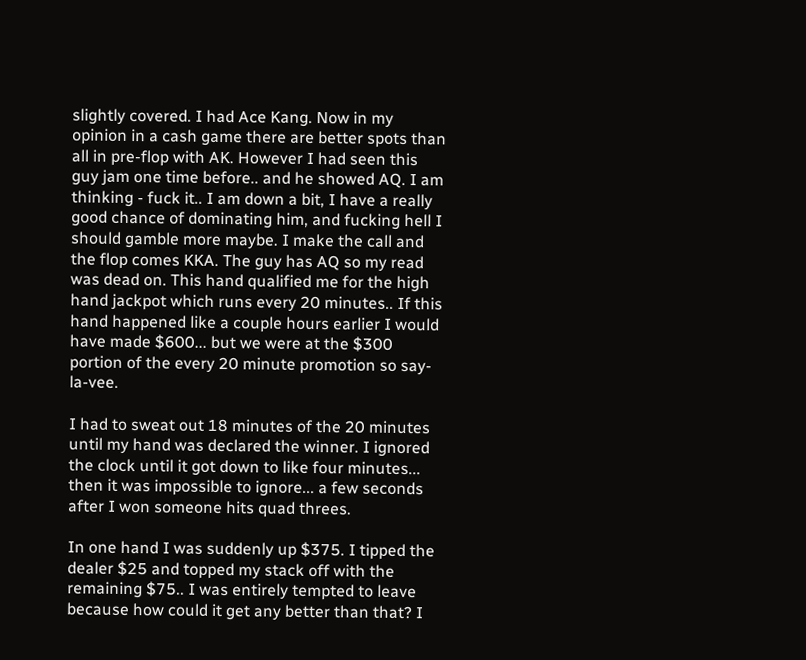slightly covered. I had Ace Kang. Now in my opinion in a cash game there are better spots than all in pre-flop with AK. However I had seen this guy jam one time before.. and he showed AQ. I am thinking - fuck it.. I am down a bit, I have a really good chance of dominating him, and fucking hell I should gamble more maybe. I make the call and the flop comes KKA. The guy has AQ so my read was dead on. This hand qualified me for the high hand jackpot which runs every 20 minutes.. If this hand happened like a couple hours earlier I would have made $600... but we were at the $300 portion of the every 20 minute promotion so say-la-vee.

I had to sweat out 18 minutes of the 20 minutes until my hand was declared the winner. I ignored the clock until it got down to like four minutes... then it was impossible to ignore... a few seconds after I won someone hits quad threes.

In one hand I was suddenly up $375. I tipped the dealer $25 and topped my stack off with the remaining $75.. I was entirely tempted to leave because how could it get any better than that? I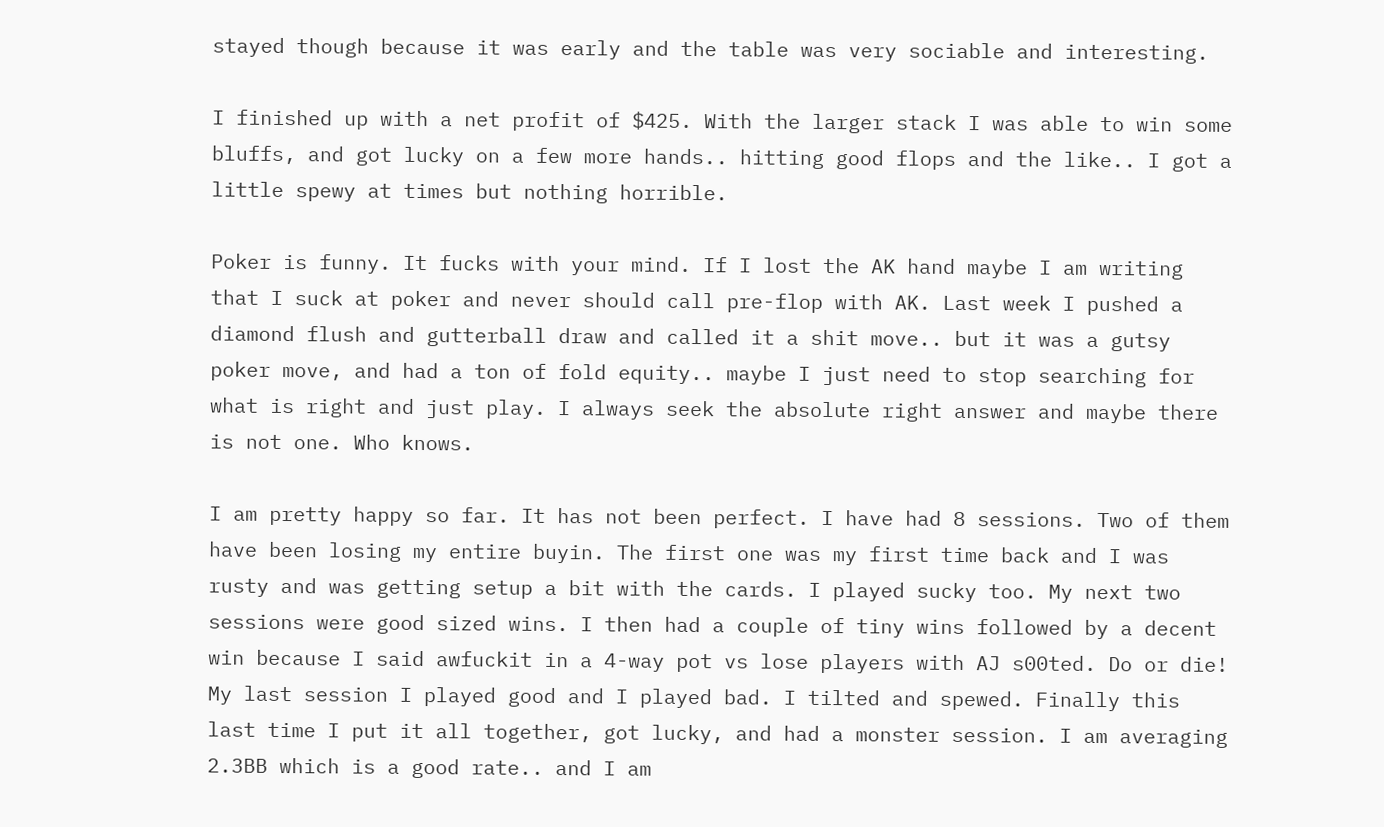stayed though because it was early and the table was very sociable and interesting.

I finished up with a net profit of $425. With the larger stack I was able to win some bluffs, and got lucky on a few more hands.. hitting good flops and the like.. I got a little spewy at times but nothing horrible.

Poker is funny. It fucks with your mind. If I lost the AK hand maybe I am writing that I suck at poker and never should call pre-flop with AK. Last week I pushed a diamond flush and gutterball draw and called it a shit move.. but it was a gutsy poker move, and had a ton of fold equity.. maybe I just need to stop searching for what is right and just play. I always seek the absolute right answer and maybe there is not one. Who knows.

I am pretty happy so far. It has not been perfect. I have had 8 sessions. Two of them have been losing my entire buyin. The first one was my first time back and I was rusty and was getting setup a bit with the cards. I played sucky too. My next two sessions were good sized wins. I then had a couple of tiny wins followed by a decent win because I said awfuckit in a 4-way pot vs lose players with AJ s00ted. Do or die! My last session I played good and I played bad. I tilted and spewed. Finally this last time I put it all together, got lucky, and had a monster session. I am averaging 2.3BB which is a good rate.. and I am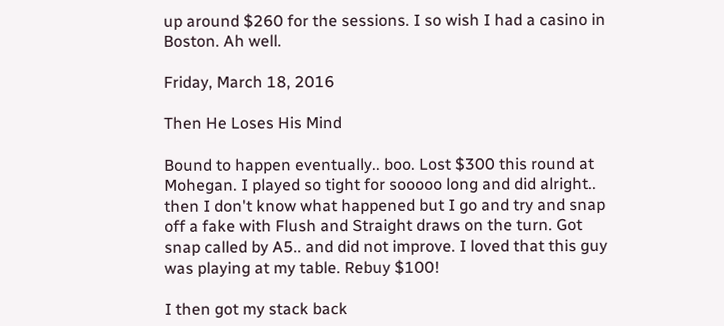up around $260 for the sessions. I so wish I had a casino in Boston. Ah well.

Friday, March 18, 2016

Then He Loses His Mind

Bound to happen eventually.. boo. Lost $300 this round at Mohegan. I played so tight for sooooo long and did alright.. then I don't know what happened but I go and try and snap off a fake with Flush and Straight draws on the turn. Got snap called by A5.. and did not improve. I loved that this guy was playing at my table. Rebuy $100!

I then got my stack back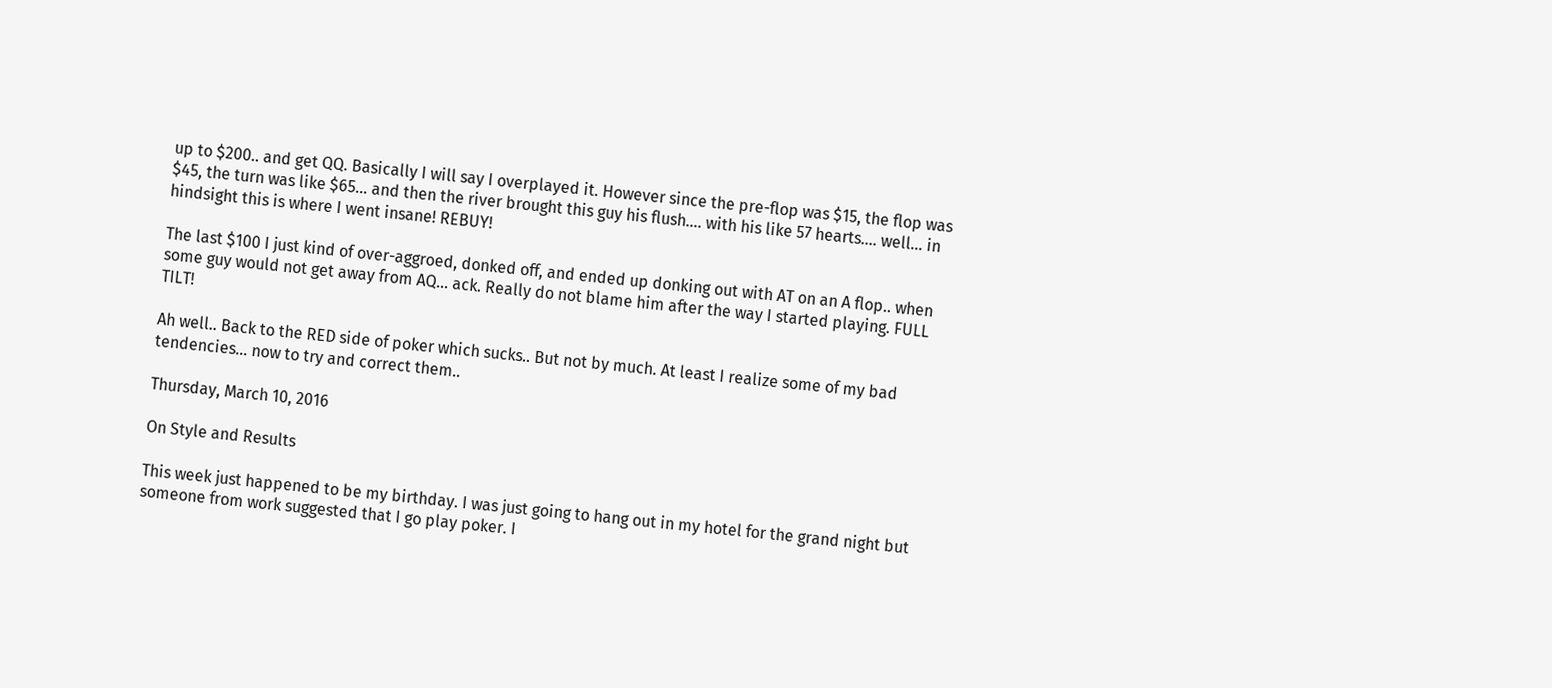up to $200.. and get QQ. Basically I will say I overplayed it. However since the pre-flop was $15, the flop was $45, the turn was like $65... and then the river brought this guy his flush.... with his like 57 hearts.... well... in hindsight this is where I went insane! REBUY!

The last $100 I just kind of over-aggroed, donked off, and ended up donking out with AT on an A flop.. when some guy would not get away from AQ... ack. Really do not blame him after the way I started playing. FULL TILT!

Ah well.. Back to the RED side of poker which sucks.. But not by much. At least I realize some of my bad tendencies... now to try and correct them..

Thursday, March 10, 2016

On Style and Results

This week just happened to be my birthday. I was just going to hang out in my hotel for the grand night but someone from work suggested that I go play poker. I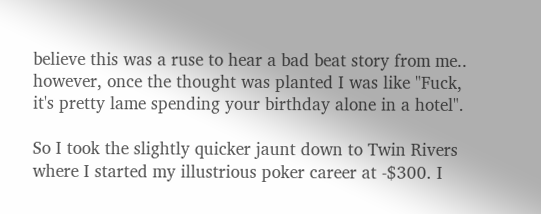believe this was a ruse to hear a bad beat story from me.. however, once the thought was planted I was like "Fuck, it's pretty lame spending your birthday alone in a hotel".

So I took the slightly quicker jaunt down to Twin Rivers where I started my illustrious poker career at -$300. I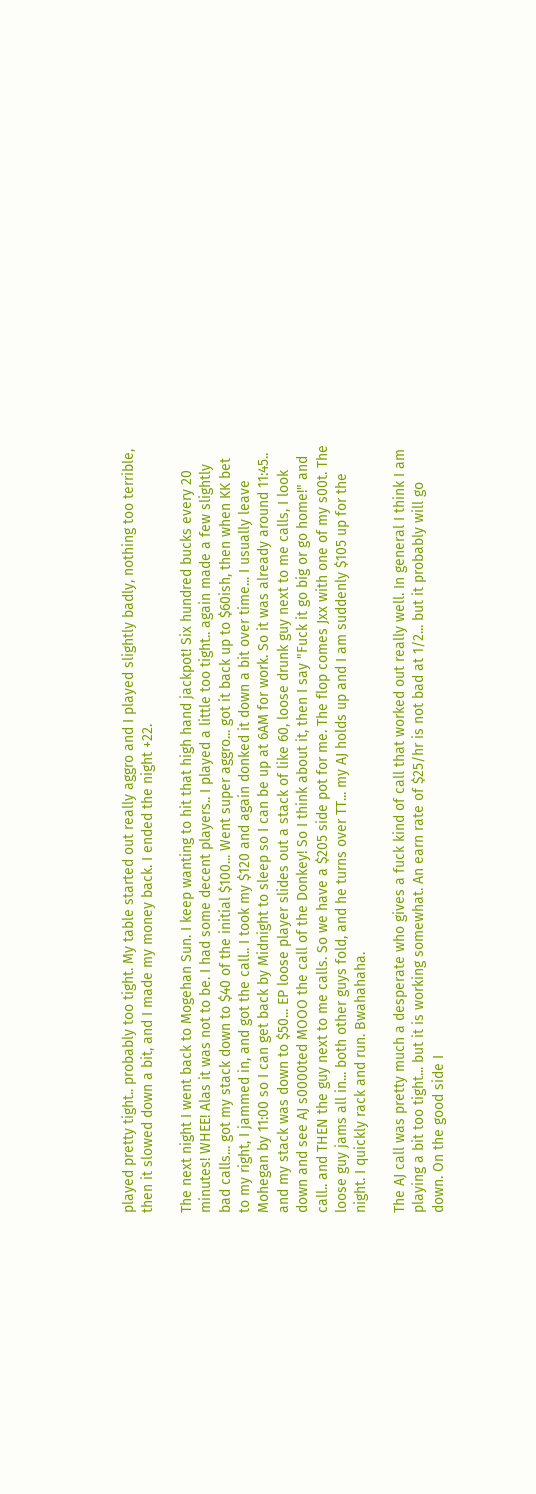played pretty tight.. probably too tight. My table started out really aggro and I played slightly badly, nothing too terrible, then it slowed down a bit, and I made my money back. I ended the night +22.

The next night I went back to Mogehan Sun. I keep wanting to hit that high hand jackpot! Six hundred bucks every 20 minutes! WHEE! Alas it was not to be. I had some decent players.. I played a little too tight.. again made a few slightly bad calls... got my stack down to $40 of the initial $100... Went super aggro... got it back up to $60ish, then when KK bet to my right, I jammed in, and got the call.. I took my $120 and again donked it down a bit over time... I usually leave Mohegan by 11:00 so I can get back by Midnight to sleep so I can be up at 6AM for work. So it was already around 11:45.. and my stack was down to $50... EP loose player slides out a stack of like 60, loose drunk guy next to me calls, I look down and see AJ s0000ted MOOO the call of the Donkey! So I think about it, then I say "Fuck it go big or go home!" and call.. and THEN the guy next to me calls. So we have a $205 side pot for me. The flop comes Jxx with one of my s00t. The loose guy jams all in... both other guys fold, and he turns over TT... my AJ holds up and I am suddenly $105 up for the night. I quickly rack and run. Bwahahaha.

The AJ call was pretty much a desperate who gives a fuck kind of call that worked out really well. In general I think I am playing a bit too tight... but it is working somewhat. An earn rate of $25/hr is not bad at 1/2... but it probably will go down. On the good side I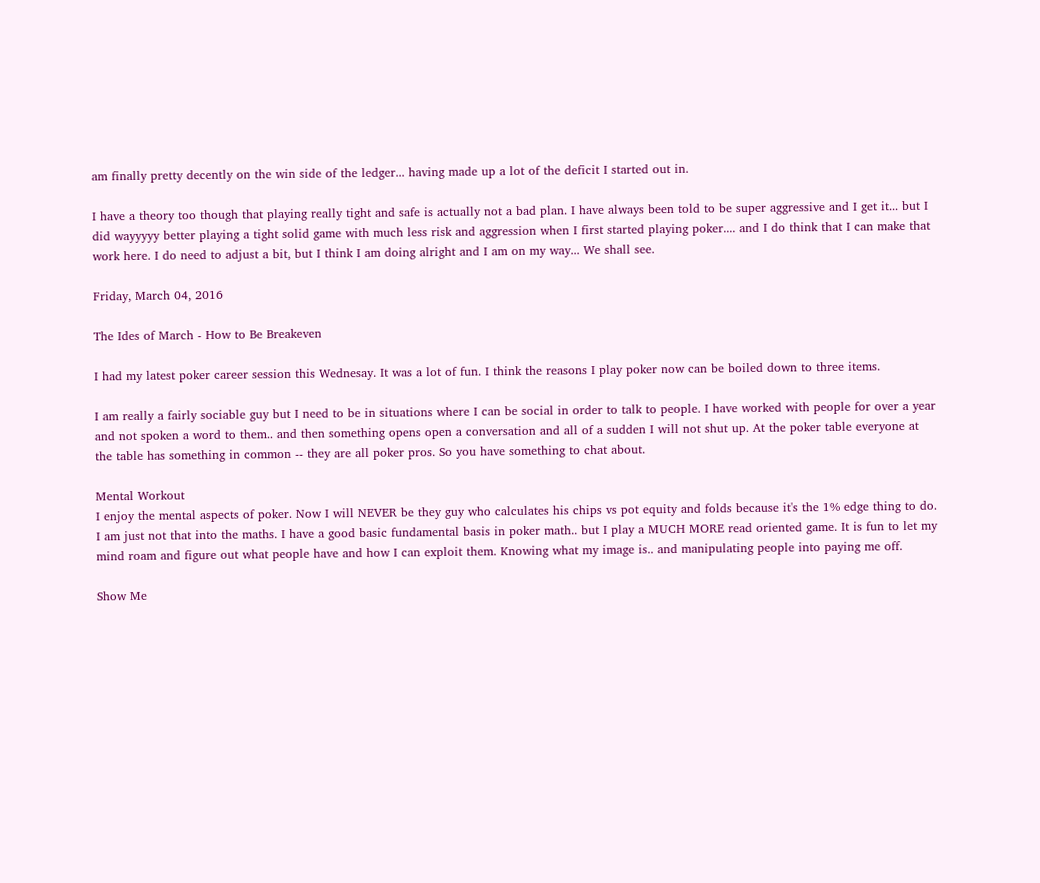am finally pretty decently on the win side of the ledger... having made up a lot of the deficit I started out in.

I have a theory too though that playing really tight and safe is actually not a bad plan. I have always been told to be super aggressive and I get it... but I did wayyyyy better playing a tight solid game with much less risk and aggression when I first started playing poker.... and I do think that I can make that work here. I do need to adjust a bit, but I think I am doing alright and I am on my way... We shall see.

Friday, March 04, 2016

The Ides of March - How to Be Breakeven

I had my latest poker career session this Wednesay. It was a lot of fun. I think the reasons I play poker now can be boiled down to three items.

I am really a fairly sociable guy but I need to be in situations where I can be social in order to talk to people. I have worked with people for over a year and not spoken a word to them.. and then something opens open a conversation and all of a sudden I will not shut up. At the poker table everyone at the table has something in common -- they are all poker pros. So you have something to chat about.

Mental Workout
I enjoy the mental aspects of poker. Now I will NEVER be they guy who calculates his chips vs pot equity and folds because it's the 1% edge thing to do. I am just not that into the maths. I have a good basic fundamental basis in poker math.. but I play a MUCH MORE read oriented game. It is fun to let my mind roam and figure out what people have and how I can exploit them. Knowing what my image is.. and manipulating people into paying me off.

Show Me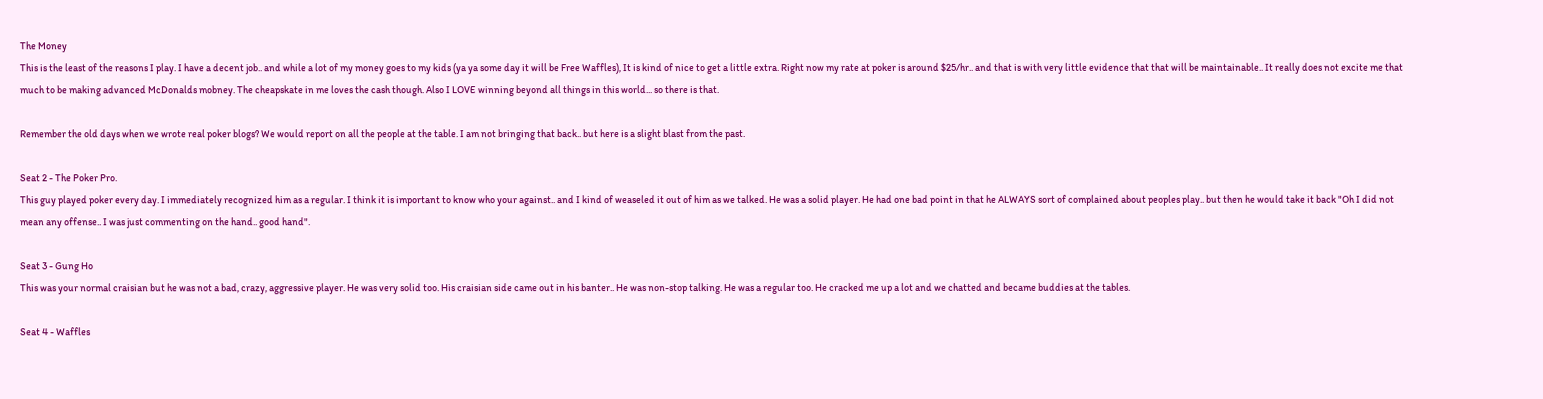The Money
This is the least of the reasons I play. I have a decent job.. and while a lot of my money goes to my kids (ya ya some day it will be Free Waffles), It is kind of nice to get a little extra. Right now my rate at poker is around $25/hr.. and that is with very little evidence that that will be maintainable.. It really does not excite me that much to be making advanced McDonalds mobney. The cheapskate in me loves the cash though. Also I LOVE winning beyond all things in this world... so there is that.

Remember the old days when we wrote real poker blogs? We would report on all the people at the table. I am not bringing that back.. but here is a slight blast from the past.

Seat 2 - The Poker Pro.
This guy played poker every day. I immediately recognized him as a regular. I think it is important to know who your against.. and I kind of weaseled it out of him as we talked. He was a solid player. He had one bad point in that he ALWAYS sort of complained about peoples play.. but then he would take it back "Oh I did not mean any offense.. I was just commenting on the hand.. good hand".

Seat 3 - Gung Ho
This was your normal craisian but he was not a bad, crazy, aggressive player. He was very solid too. His craisian side came out in his banter.. He was non-stop talking. He was a regular too. He cracked me up a lot and we chatted and became buddies at the tables.

Seat 4 - Waffles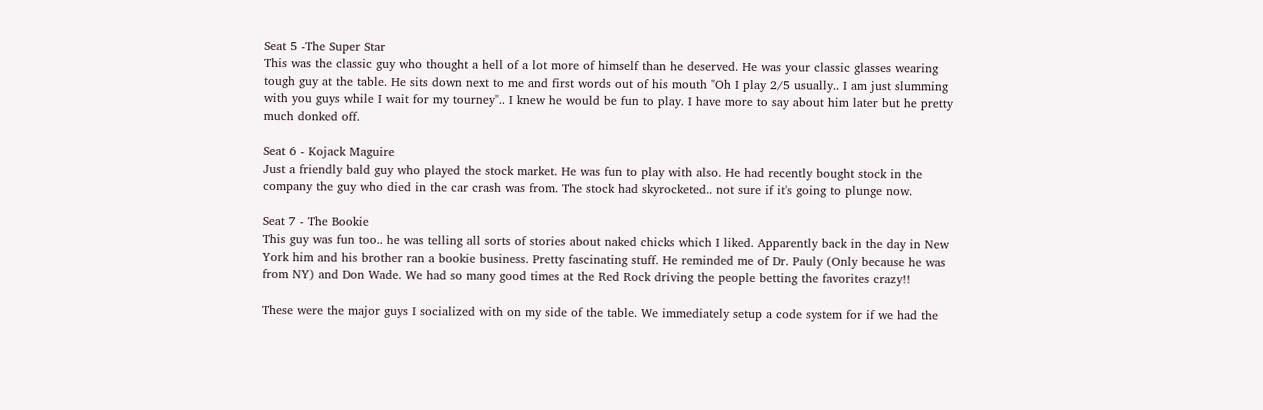Seat 5 -The Super Star
This was the classic guy who thought a hell of a lot more of himself than he deserved. He was your classic glasses wearing tough guy at the table. He sits down next to me and first words out of his mouth "Oh I play 2/5 usually.. I am just slumming with you guys while I wait for my tourney".. I knew he would be fun to play. I have more to say about him later but he pretty much donked off.

Seat 6 - Kojack Maguire
Just a friendly bald guy who played the stock market. He was fun to play with also. He had recently bought stock in the company the guy who died in the car crash was from. The stock had skyrocketed.. not sure if it's going to plunge now.

Seat 7 - The Bookie
This guy was fun too.. he was telling all sorts of stories about naked chicks which I liked. Apparently back in the day in New York him and his brother ran a bookie business. Pretty fascinating stuff. He reminded me of Dr. Pauly (Only because he was from NY) and Don Wade. We had so many good times at the Red Rock driving the people betting the favorites crazy!!

These were the major guys I socialized with on my side of the table. We immediately setup a code system for if we had the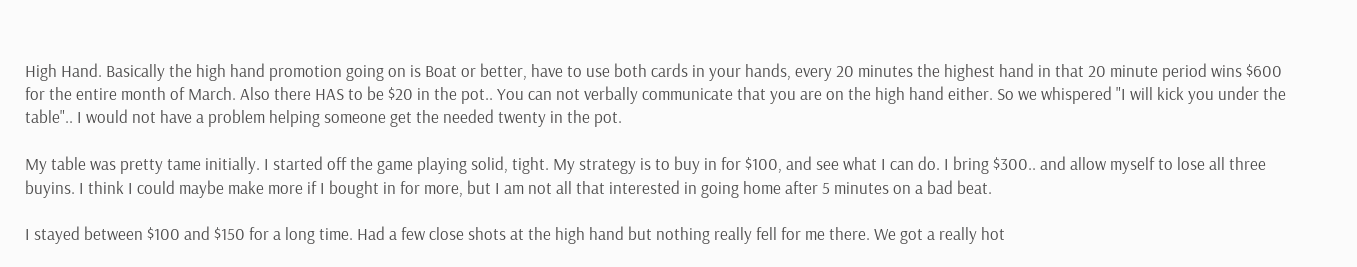High Hand. Basically the high hand promotion going on is Boat or better, have to use both cards in your hands, every 20 minutes the highest hand in that 20 minute period wins $600 for the entire month of March. Also there HAS to be $20 in the pot.. You can not verbally communicate that you are on the high hand either. So we whispered "I will kick you under the table".. I would not have a problem helping someone get the needed twenty in the pot.

My table was pretty tame initially. I started off the game playing solid, tight. My strategy is to buy in for $100, and see what I can do. I bring $300.. and allow myself to lose all three buyins. I think I could maybe make more if I bought in for more, but I am not all that interested in going home after 5 minutes on a bad beat.

I stayed between $100 and $150 for a long time. Had a few close shots at the high hand but nothing really fell for me there. We got a really hot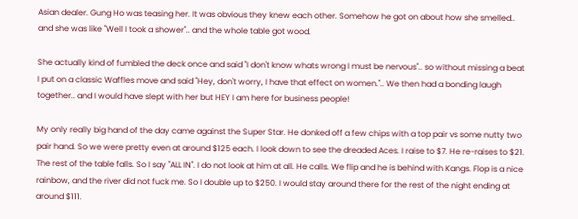Asian dealer. Gung Ho was teasing her. It was obvious they knew each other. Somehow he got on about how she smelled.. and she was like "Well I took a shower".. and the whole table got wood.

She actually kind of fumbled the deck once and said "I don't know whats wrong I must be nervous".. so without missing a beat I put on a classic Waffles move and said "Hey, don't worry, I have that effect on women.".. We then had a bonding laugh together.. and I would have slept with her but HEY I am here for business people!

My only really big hand of the day came against the Super Star. He donked off a few chips with a top pair vs some nutty two pair hand. So we were pretty even at around $125 each. I look down to see the dreaded Aces. I raise to $7. He re-raises to $21. The rest of the table falls. So I say "ALL IN". I do not look at him at all. He calls. We flip and he is behind with Kangs. Flop is a nice rainbow, and the river did not fuck me. So I double up to $250. I would stay around there for the rest of the night ending at around $111.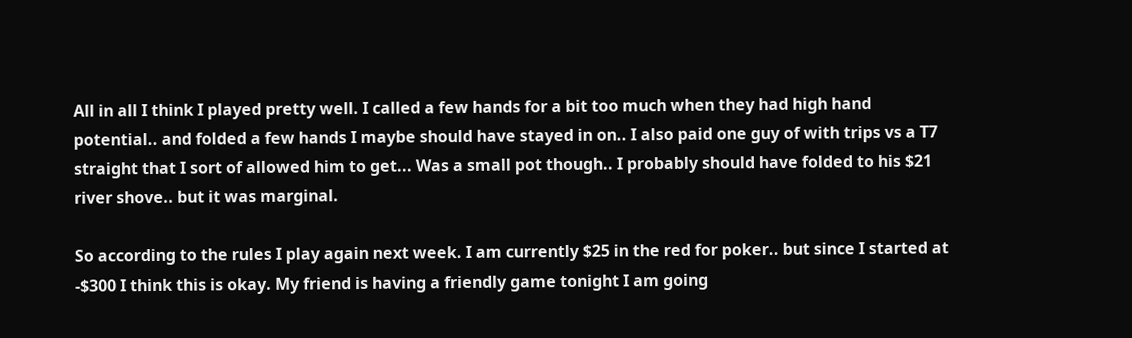All in all I think I played pretty well. I called a few hands for a bit too much when they had high hand potential.. and folded a few hands I maybe should have stayed in on.. I also paid one guy of with trips vs a T7 straight that I sort of allowed him to get... Was a small pot though.. I probably should have folded to his $21 river shove.. but it was marginal.

So according to the rules I play again next week. I am currently $25 in the red for poker.. but since I started at -$300 I think this is okay. My friend is having a friendly game tonight I am going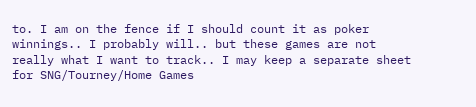to. I am on the fence if I should count it as poker winnings.. I probably will.. but these games are not really what I want to track.. I may keep a separate sheet for SNG/Tourney/Home Games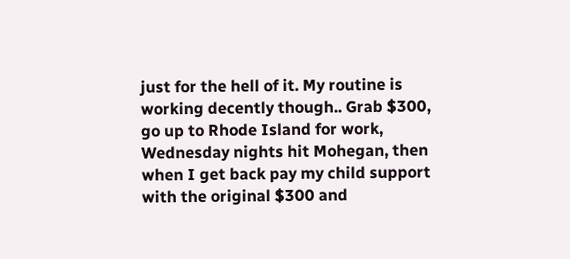just for the hell of it. My routine is working decently though.. Grab $300, go up to Rhode Island for work, Wednesday nights hit Mohegan, then when I get back pay my child support with the original $300 and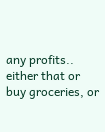any profits.. either that or buy groceries, or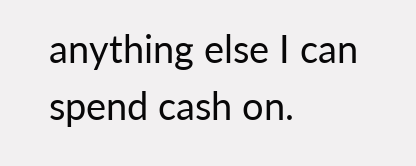anything else I can spend cash on.